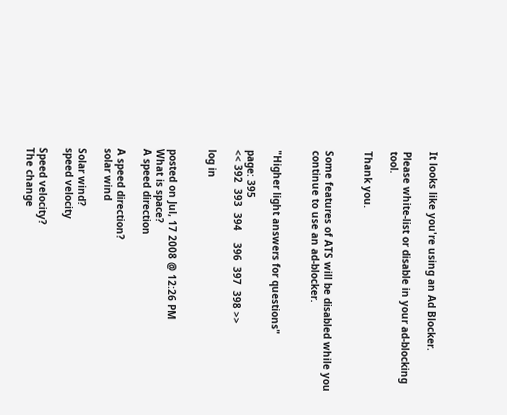It looks like you're using an Ad Blocker.

Please white-list or disable in your ad-blocking tool.

Thank you.


Some features of ATS will be disabled while you continue to use an ad-blocker.


"Higher light answers for questions"

page: 395
<< 392  393  394    396  397  398 >>

log in


posted on Jul, 17 2008 @ 12:26 PM
What is space?
A speed direction

A speed direction?
solar wind

Solar wind?
speed velocity

Speed velocity?
The change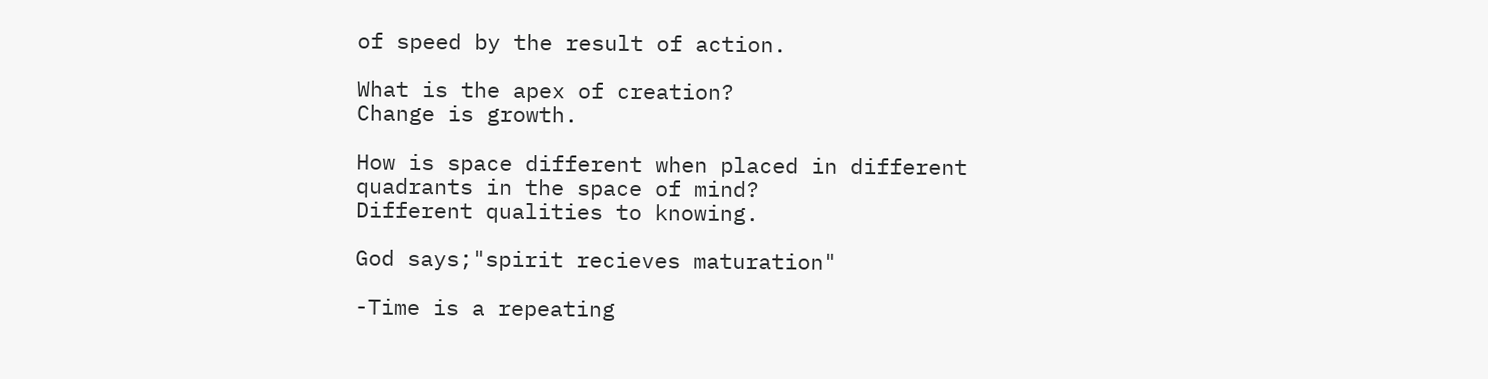of speed by the result of action.

What is the apex of creation?
Change is growth.

How is space different when placed in different quadrants in the space of mind?
Different qualities to knowing.

God says;"spirit recieves maturation"

-Time is a repeating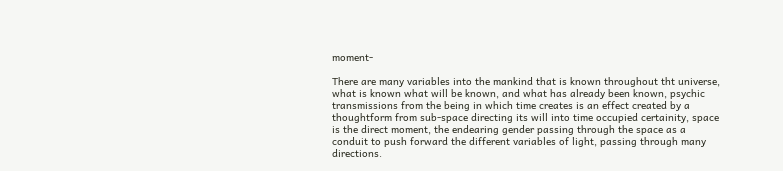moment-

There are many variables into the mankind that is known throughout tht universe, what is known what will be known, and what has already been known, psychic transmissions from the being in which time creates is an effect created by a thoughtform from sub-space directing its will into time occupied certainity, space is the direct moment, the endearing gender passing through the space as a conduit to push forward the different variables of light, passing through many directions.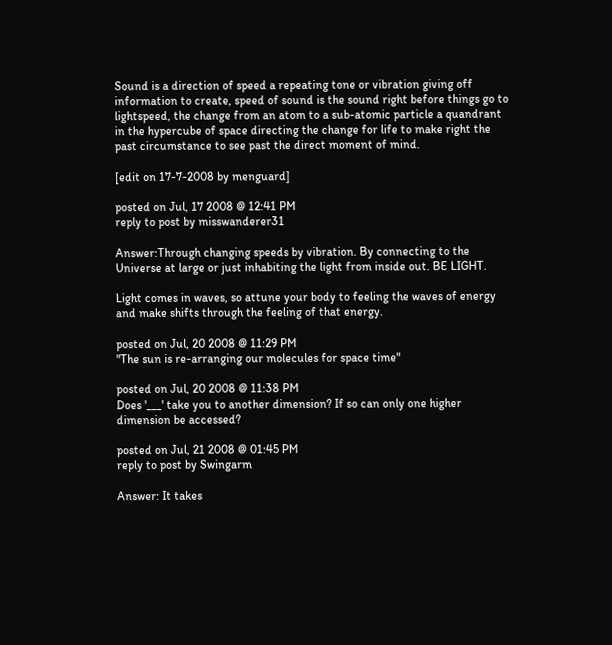Sound is a direction of speed a repeating tone or vibration giving off information to create, speed of sound is the sound right before things go to lightspeed, the change from an atom to a sub-atomic particle a quandrant in the hypercube of space directing the change for life to make right the past circumstance to see past the direct moment of mind.

[edit on 17-7-2008 by menguard]

posted on Jul, 17 2008 @ 12:41 PM
reply to post by misswanderer31

Answer:Through changing speeds by vibration. By connecting to the Universe at large or just inhabiting the light from inside out. BE LIGHT.

Light comes in waves, so attune your body to feeling the waves of energy and make shifts through the feeling of that energy.

posted on Jul, 20 2008 @ 11:29 PM
"The sun is re-arranging our molecules for space time"

posted on Jul, 20 2008 @ 11:38 PM
Does '___' take you to another dimension? If so can only one higher dimension be accessed?

posted on Jul, 21 2008 @ 01:45 PM
reply to post by Swingarm

Answer: It takes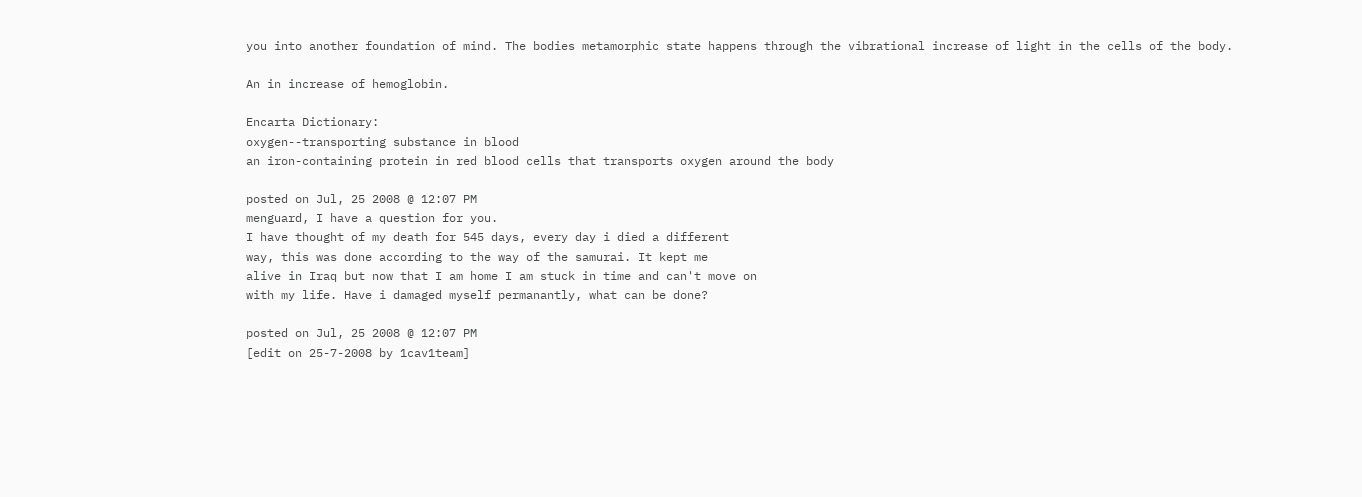you into another foundation of mind. The bodies metamorphic state happens through the vibrational increase of light in the cells of the body.

An in increase of hemoglobin.

Encarta Dictionary:
oxygen--transporting substance in blood
an iron-containing protein in red blood cells that transports oxygen around the body

posted on Jul, 25 2008 @ 12:07 PM
menguard, I have a question for you.
I have thought of my death for 545 days, every day i died a different
way, this was done according to the way of the samurai. It kept me
alive in Iraq but now that I am home I am stuck in time and can't move on
with my life. Have i damaged myself permanantly, what can be done?

posted on Jul, 25 2008 @ 12:07 PM
[edit on 25-7-2008 by 1cav1team]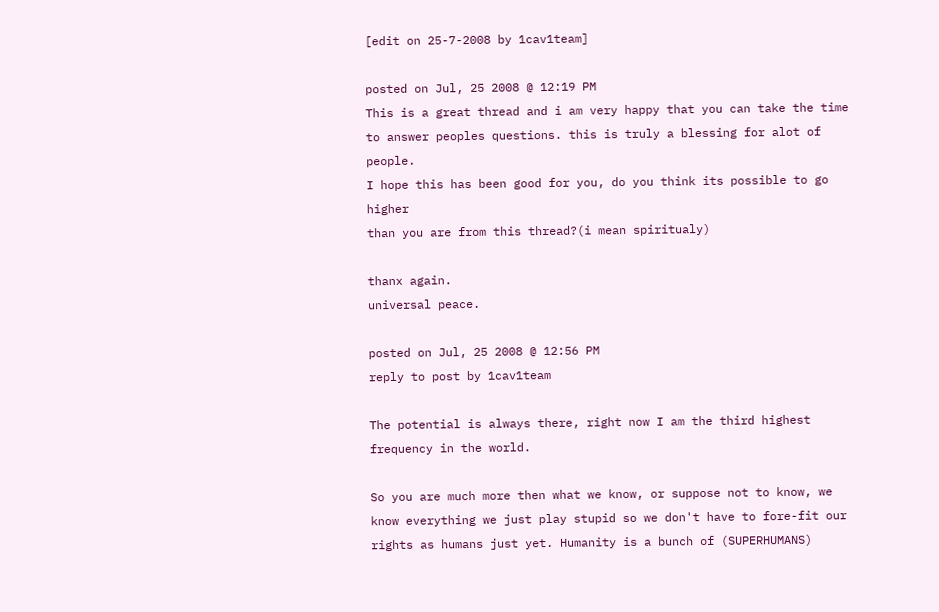[edit on 25-7-2008 by 1cav1team]

posted on Jul, 25 2008 @ 12:19 PM
This is a great thread and i am very happy that you can take the time
to answer peoples questions. this is truly a blessing for alot of people.
I hope this has been good for you, do you think its possible to go higher
than you are from this thread?(i mean spiritualy)

thanx again.
universal peace.

posted on Jul, 25 2008 @ 12:56 PM
reply to post by 1cav1team

The potential is always there, right now I am the third highest frequency in the world.

So you are much more then what we know, or suppose not to know, we know everything we just play stupid so we don't have to fore-fit our rights as humans just yet. Humanity is a bunch of (SUPERHUMANS)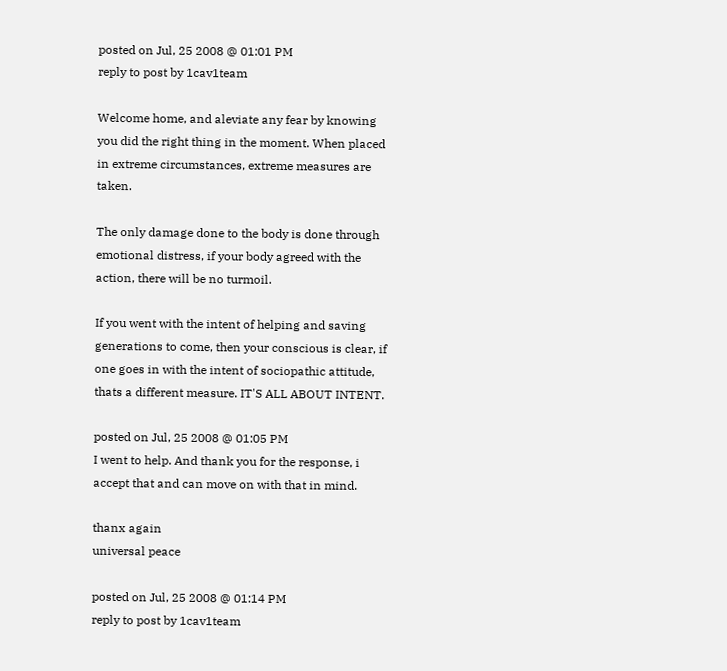posted on Jul, 25 2008 @ 01:01 PM
reply to post by 1cav1team

Welcome home, and aleviate any fear by knowing you did the right thing in the moment. When placed in extreme circumstances, extreme measures are taken.

The only damage done to the body is done through emotional distress, if your body agreed with the action, there will be no turmoil.

If you went with the intent of helping and saving generations to come, then your conscious is clear, if one goes in with the intent of sociopathic attitude, thats a different measure. IT'S ALL ABOUT INTENT.

posted on Jul, 25 2008 @ 01:05 PM
I went to help. And thank you for the response, i accept that and can move on with that in mind.

thanx again
universal peace

posted on Jul, 25 2008 @ 01:14 PM
reply to post by 1cav1team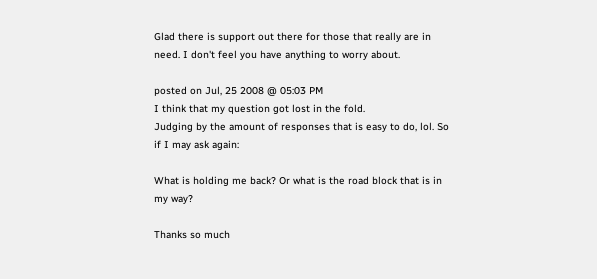Glad there is support out there for those that really are in need. I don't feel you have anything to worry about.

posted on Jul, 25 2008 @ 05:03 PM
I think that my question got lost in the fold.
Judging by the amount of responses that is easy to do, lol. So if I may ask again:

What is holding me back? Or what is the road block that is in my way?

Thanks so much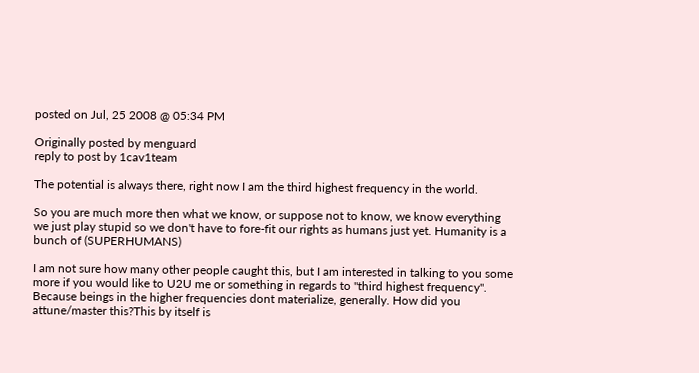posted on Jul, 25 2008 @ 05:34 PM

Originally posted by menguard
reply to post by 1cav1team

The potential is always there, right now I am the third highest frequency in the world.

So you are much more then what we know, or suppose not to know, we know everything we just play stupid so we don't have to fore-fit our rights as humans just yet. Humanity is a bunch of (SUPERHUMANS)

I am not sure how many other people caught this, but I am interested in talking to you some more if you would like to U2U me or something in regards to "third highest frequency". Because beings in the higher frequencies dont materialize, generally. How did you attune/master this?This by itself is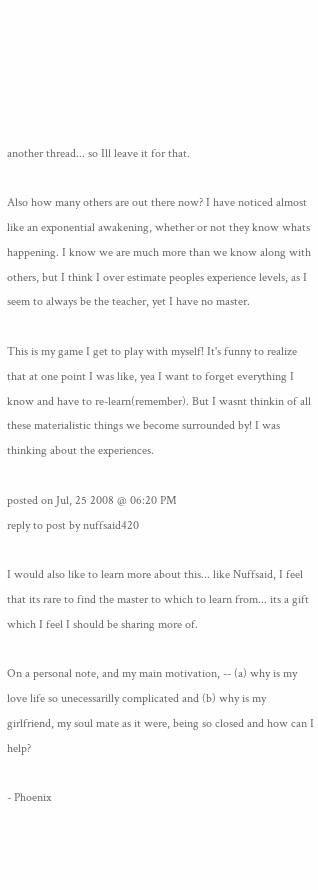another thread... so Ill leave it for that.

Also how many others are out there now? I have noticed almost like an exponential awakening, whether or not they know whats happening. I know we are much more than we know along with others, but I think I over estimate peoples experience levels, as I seem to always be the teacher, yet I have no master.

This is my game I get to play with myself! It's funny to realize that at one point I was like, yea I want to forget everything I know and have to re-learn(remember). But I wasnt thinkin of all these materialistic things we become surrounded by! I was thinking about the experiences.

posted on Jul, 25 2008 @ 06:20 PM
reply to post by nuffsaid420

I would also like to learn more about this... like Nuffsaid, I feel that its rare to find the master to which to learn from... its a gift which I feel I should be sharing more of.

On a personal note, and my main motivation, -- (a) why is my love life so unecessarilly complicated and (b) why is my girlfriend, my soul mate as it were, being so closed and how can I help?

- Phoenix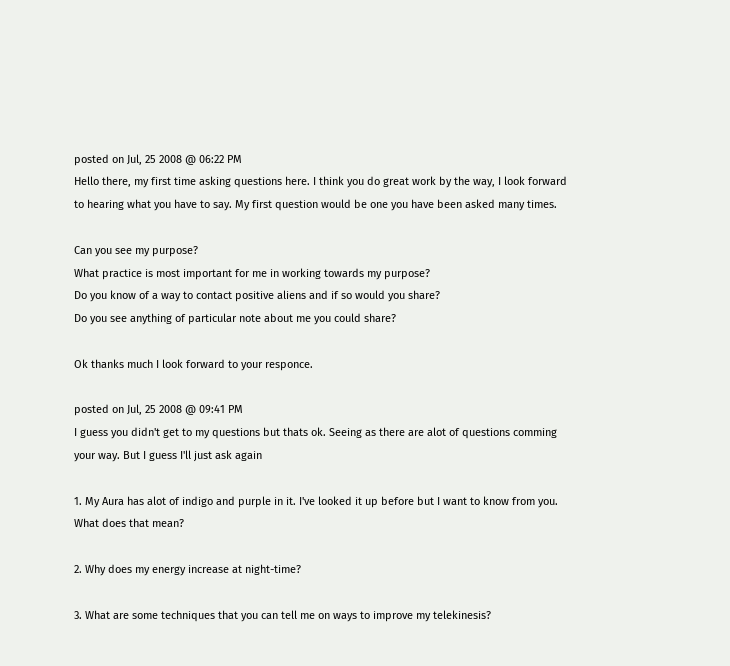posted on Jul, 25 2008 @ 06:22 PM
Hello there, my first time asking questions here. I think you do great work by the way, I look forward to hearing what you have to say. My first question would be one you have been asked many times.

Can you see my purpose?
What practice is most important for me in working towards my purpose?
Do you know of a way to contact positive aliens and if so would you share?
Do you see anything of particular note about me you could share?

Ok thanks much I look forward to your responce.

posted on Jul, 25 2008 @ 09:41 PM
I guess you didn't get to my questions but thats ok. Seeing as there are alot of questions comming your way. But I guess I'll just ask again

1. My Aura has alot of indigo and purple in it. I've looked it up before but I want to know from you. What does that mean?

2. Why does my energy increase at night-time?

3. What are some techniques that you can tell me on ways to improve my telekinesis?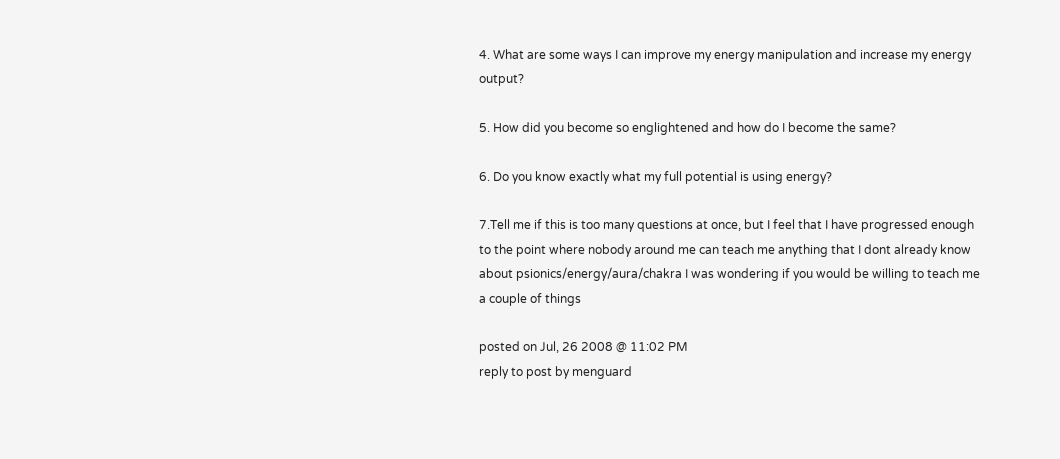4. What are some ways I can improve my energy manipulation and increase my energy output?

5. How did you become so englightened and how do I become the same?

6. Do you know exactly what my full potential is using energy?

7.Tell me if this is too many questions at once, but I feel that I have progressed enough to the point where nobody around me can teach me anything that I dont already know about psionics/energy/aura/chakra I was wondering if you would be willing to teach me a couple of things

posted on Jul, 26 2008 @ 11:02 PM
reply to post by menguard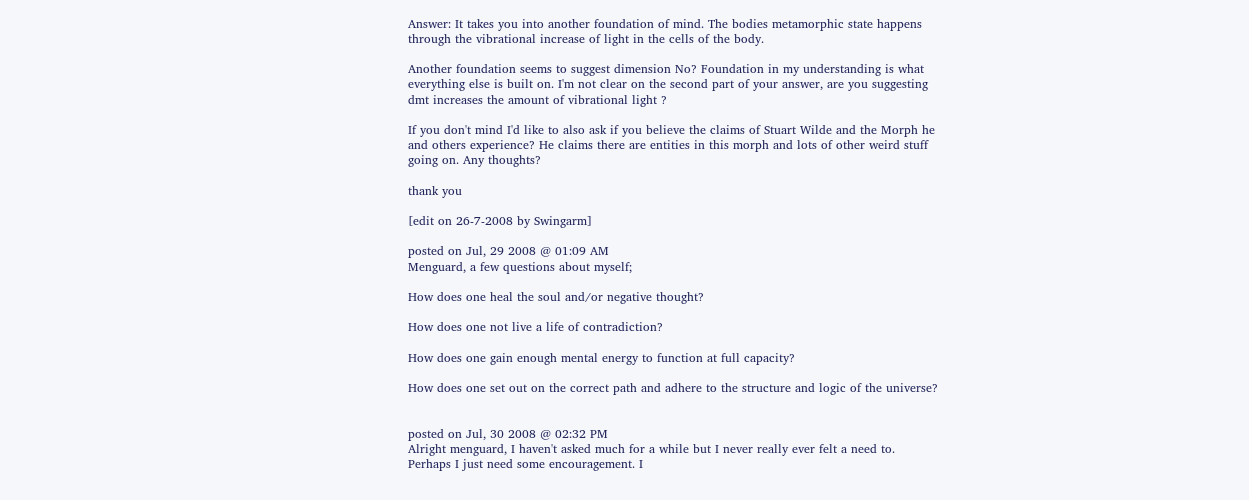Answer: It takes you into another foundation of mind. The bodies metamorphic state happens through the vibrational increase of light in the cells of the body.

Another foundation seems to suggest dimension No? Foundation in my understanding is what everything else is built on. I'm not clear on the second part of your answer, are you suggesting dmt increases the amount of vibrational light ?

If you don't mind I'd like to also ask if you believe the claims of Stuart Wilde and the Morph he and others experience? He claims there are entities in this morph and lots of other weird stuff going on. Any thoughts?

thank you

[edit on 26-7-2008 by Swingarm]

posted on Jul, 29 2008 @ 01:09 AM
Menguard, a few questions about myself;

How does one heal the soul and/or negative thought?

How does one not live a life of contradiction?

How does one gain enough mental energy to function at full capacity?

How does one set out on the correct path and adhere to the structure and logic of the universe?


posted on Jul, 30 2008 @ 02:32 PM
Alright menguard, I haven't asked much for a while but I never really ever felt a need to. Perhaps I just need some encouragement. I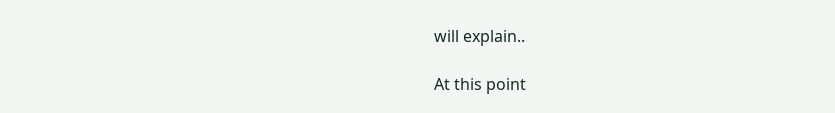will explain..

At this point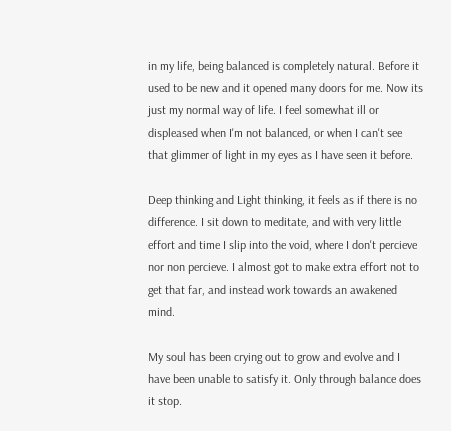in my life, being balanced is completely natural. Before it used to be new and it opened many doors for me. Now its just my normal way of life. I feel somewhat ill or displeased when I'm not balanced, or when I can't see that glimmer of light in my eyes as I have seen it before.

Deep thinking and Light thinking, it feels as if there is no difference. I sit down to meditate, and with very little effort and time I slip into the void, where I don't percieve nor non percieve. I almost got to make extra effort not to get that far, and instead work towards an awakened mind.

My soul has been crying out to grow and evolve and I have been unable to satisfy it. Only through balance does it stop.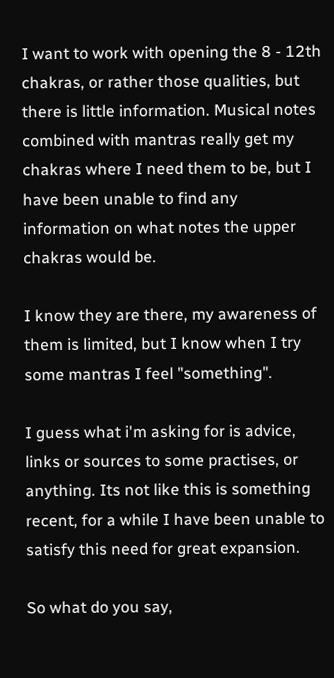I want to work with opening the 8 - 12th chakras, or rather those qualities, but there is little information. Musical notes combined with mantras really get my chakras where I need them to be, but I have been unable to find any information on what notes the upper chakras would be.

I know they are there, my awareness of them is limited, but I know when I try some mantras I feel "something".

I guess what i'm asking for is advice, links or sources to some practises, or anything. Its not like this is something recent, for a while I have been unable to satisfy this need for great expansion.

So what do you say,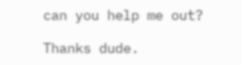can you help me out?

Thanks dude.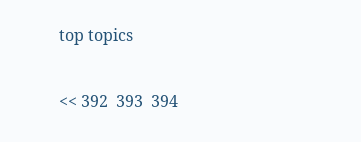top topics

<< 392  393  394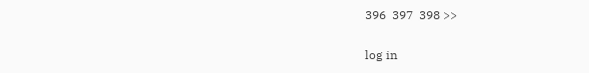396  397  398 >>

log in